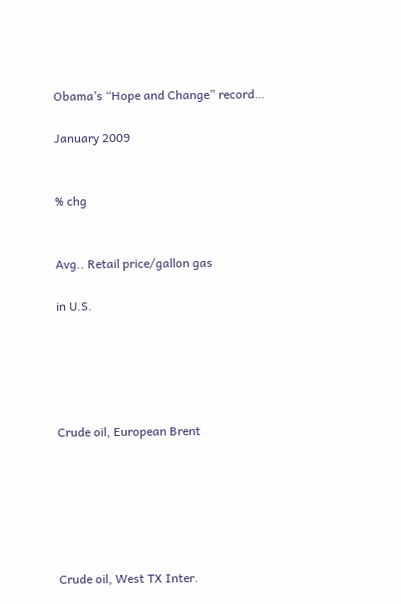Obama’s “Hope and Change” record…

January 2009


% chg


Avg.. Retail price/gallon gas

in U.S.





Crude oil, European Brent






Crude oil, West TX Inter.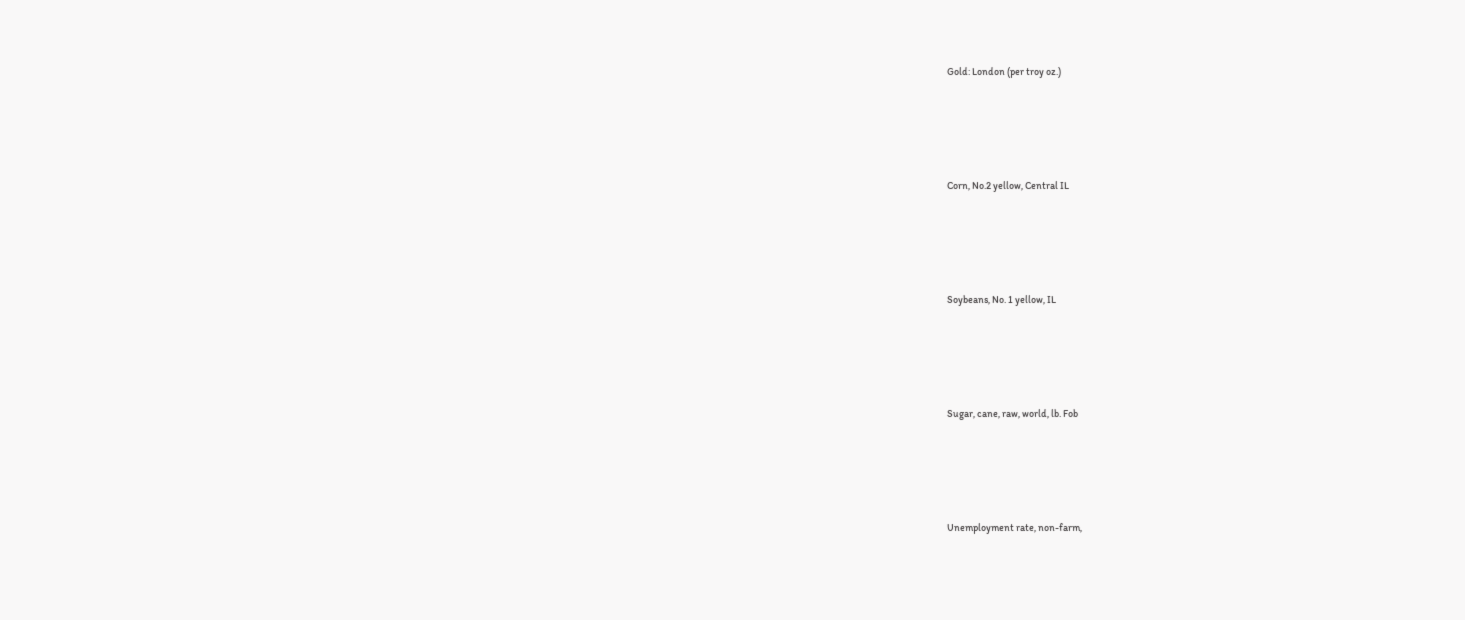Gold: London (per troy oz.)





Corn, No.2 yellow, Central IL





Soybeans, No. 1 yellow, IL





Sugar, cane, raw, world, lb. Fob





Unemployment rate, non-farm,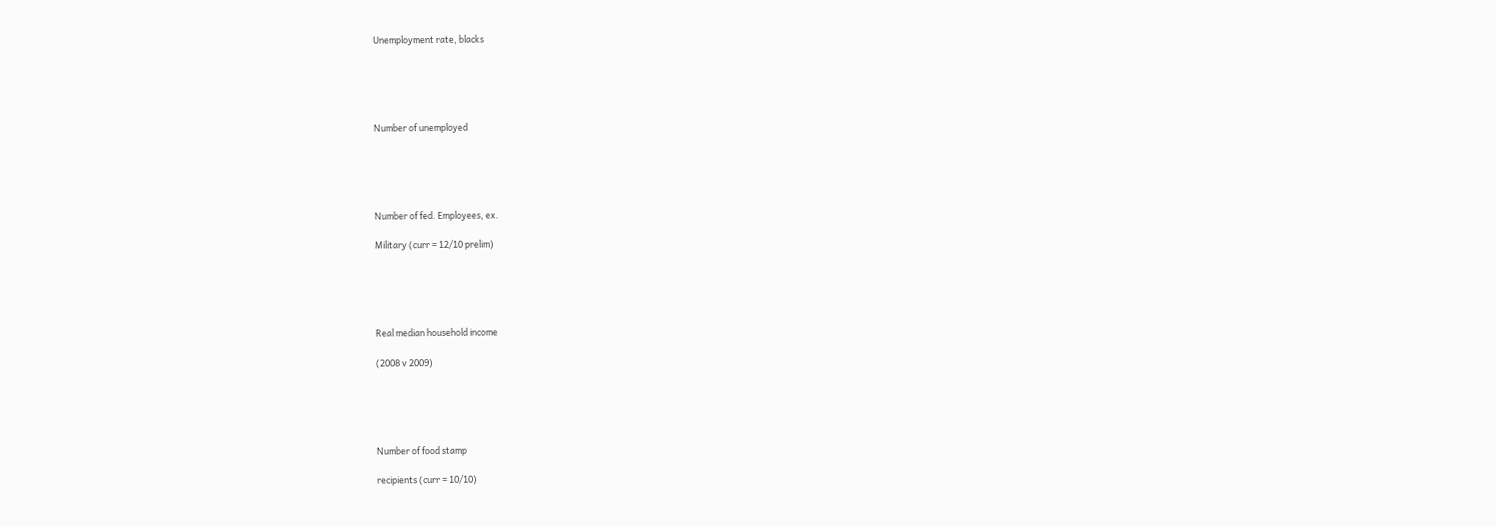Unemployment rate, blacks





Number of unemployed





Number of fed. Employees, ex.

Military (curr = 12/10 prelim)





Real median household income

(2008 v 2009)





Number of food stamp

recipients (curr = 10/10)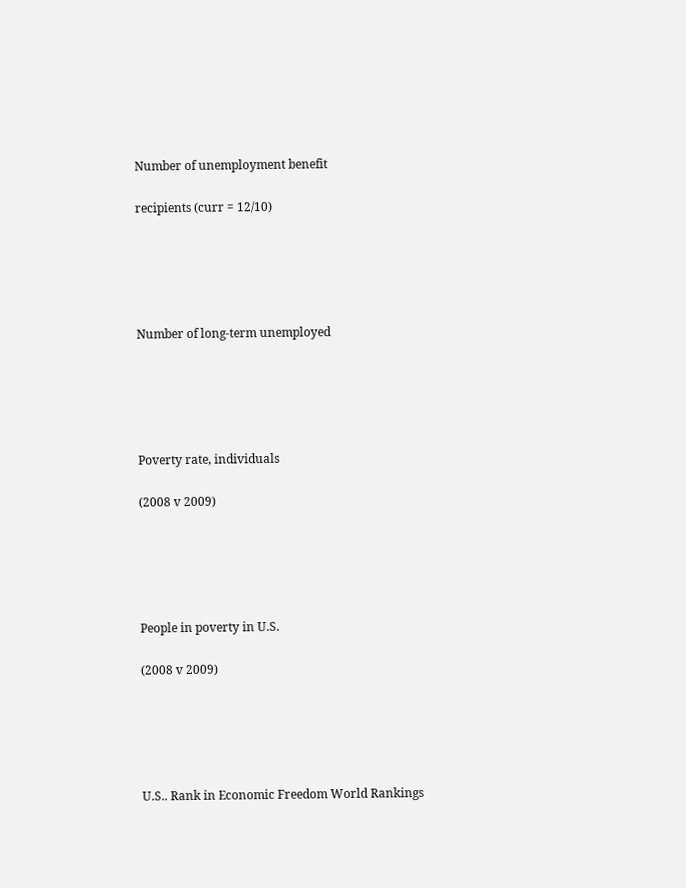Number of unemployment benefit

recipients (curr = 12/10)





Number of long-term unemployed





Poverty rate, individuals

(2008 v 2009)





People in poverty in U.S.

(2008 v 2009)





U.S.. Rank in Economic Freedom World Rankings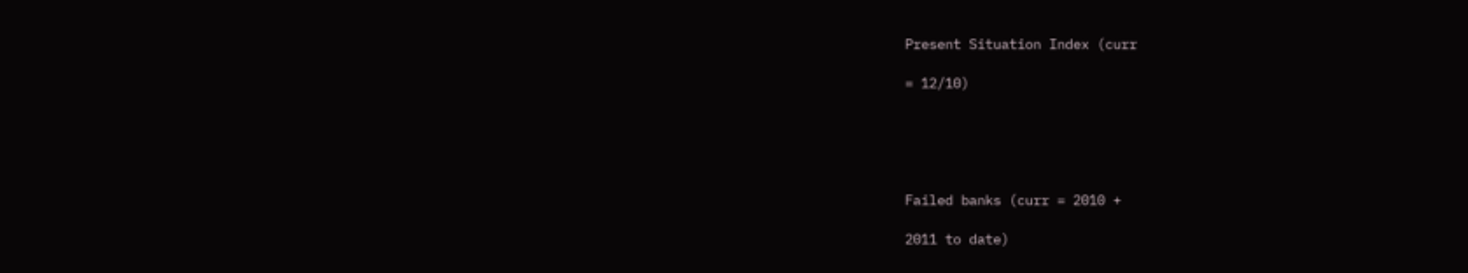Present Situation Index (curr

= 12/10)





Failed banks (curr = 2010 +

2011 to date)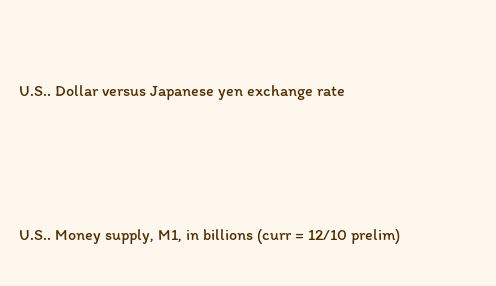U.S.. Dollar versus Japanese yen exchange rate





U.S.. Money supply, M1, in billions (curr = 12/10 prelim)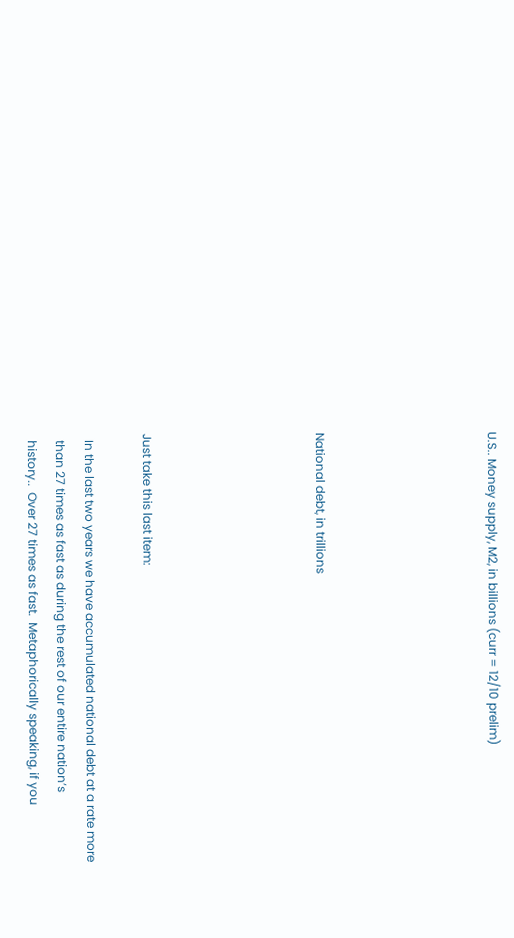U.S.. Money supply, M2, in billions (curr = 12/10 prelim)





National debt, in trillions





Just take this last item:

  In the last two years we have accumulated national debt at a rate more
  than 27 times as fast as during the rest of our entire nation’s
  history..  Over 27 times as fast.  Metaphorically speaking, if you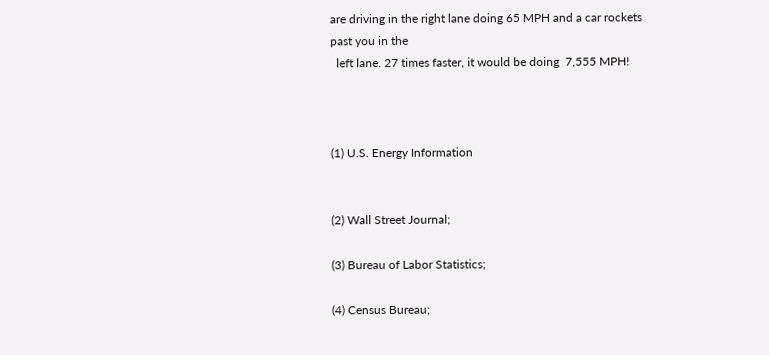are driving in the right lane doing 65 MPH and a car rockets past you in the
  left lane. 27 times faster, it would be doing  7,555 MPH!



(1) U.S. Energy Information


(2) Wall Street Journal;

(3) Bureau of Labor Statistics;

(4) Census Bureau;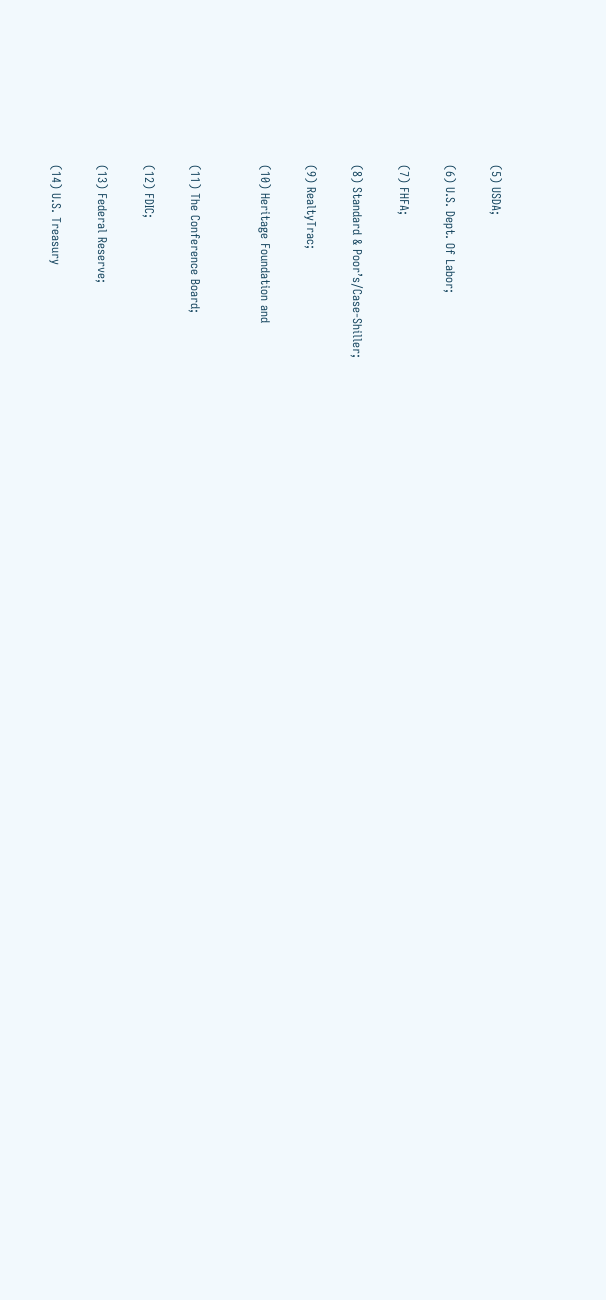(5) USDA;

(6) U.S. Dept. Of Labor;

(7) FHFA;

(8) Standard & Poor’s/Case-Shiller;

(9) RealtyTrac;

(10) Heritage Foundation and


(11) The Conference Board;

(12) FDIC;

(13) Federal Reserve;

(14) U.S. Treasury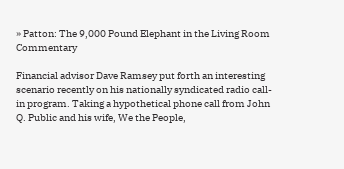» Patton: The 9,000 Pound Elephant in the Living Room Commentary

Financial advisor Dave Ramsey put forth an interesting scenario recently on his nationally syndicated radio call-in program. Taking a hypothetical phone call from John Q. Public and his wife, We the People,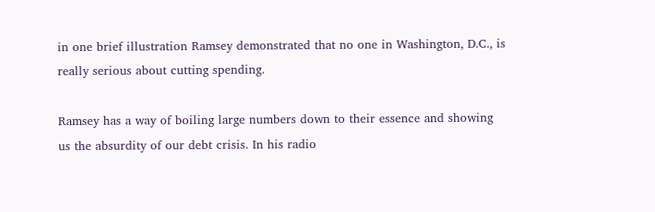in one brief illustration Ramsey demonstrated that no one in Washington, D.C., is really serious about cutting spending.

Ramsey has a way of boiling large numbers down to their essence and showing us the absurdity of our debt crisis. In his radio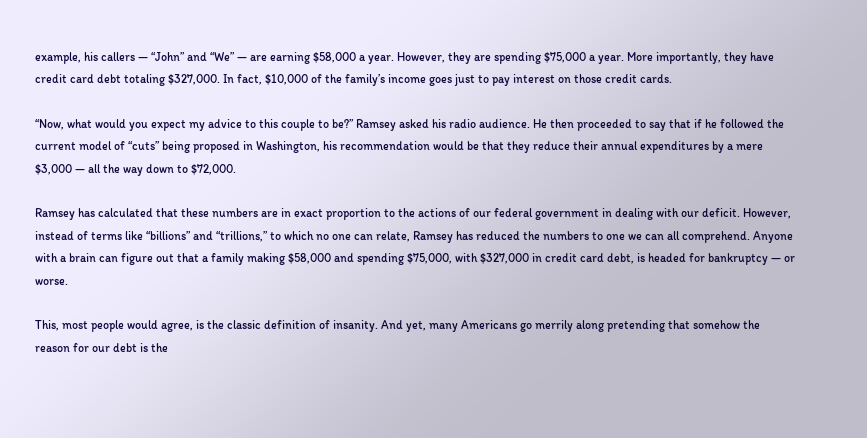example, his callers — “John” and “We” — are earning $58,000 a year. However, they are spending $75,000 a year. More importantly, they have credit card debt totaling $327,000. In fact, $10,000 of the family’s income goes just to pay interest on those credit cards.

“Now, what would you expect my advice to this couple to be?” Ramsey asked his radio audience. He then proceeded to say that if he followed the current model of “cuts” being proposed in Washington, his recommendation would be that they reduce their annual expenditures by a mere $3,000 — all the way down to $72,000.

Ramsey has calculated that these numbers are in exact proportion to the actions of our federal government in dealing with our deficit. However, instead of terms like “billions” and “trillions,” to which no one can relate, Ramsey has reduced the numbers to one we can all comprehend. Anyone with a brain can figure out that a family making $58,000 and spending $75,000, with $327,000 in credit card debt, is headed for bankruptcy — or worse.

This, most people would agree, is the classic definition of insanity. And yet, many Americans go merrily along pretending that somehow the reason for our debt is the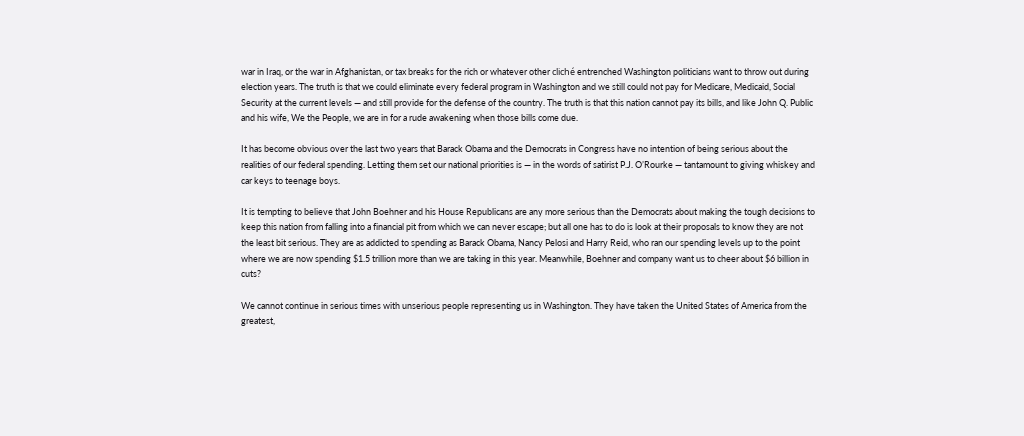war in Iraq, or the war in Afghanistan, or tax breaks for the rich or whatever other cliché entrenched Washington politicians want to throw out during election years. The truth is that we could eliminate every federal program in Washington and we still could not pay for Medicare, Medicaid, Social Security at the current levels — and still provide for the defense of the country. The truth is that this nation cannot pay its bills, and like John Q. Public and his wife, We the People, we are in for a rude awakening when those bills come due.

It has become obvious over the last two years that Barack Obama and the Democrats in Congress have no intention of being serious about the realities of our federal spending. Letting them set our national priorities is — in the words of satirist P.J. O’Rourke — tantamount to giving whiskey and car keys to teenage boys.

It is tempting to believe that John Boehner and his House Republicans are any more serious than the Democrats about making the tough decisions to keep this nation from falling into a financial pit from which we can never escape; but all one has to do is look at their proposals to know they are not the least bit serious. They are as addicted to spending as Barack Obama, Nancy Pelosi and Harry Reid, who ran our spending levels up to the point where we are now spending $1.5 trillion more than we are taking in this year. Meanwhile, Boehner and company want us to cheer about $6 billion in cuts?

We cannot continue in serious times with unserious people representing us in Washington. They have taken the United States of America from the greatest,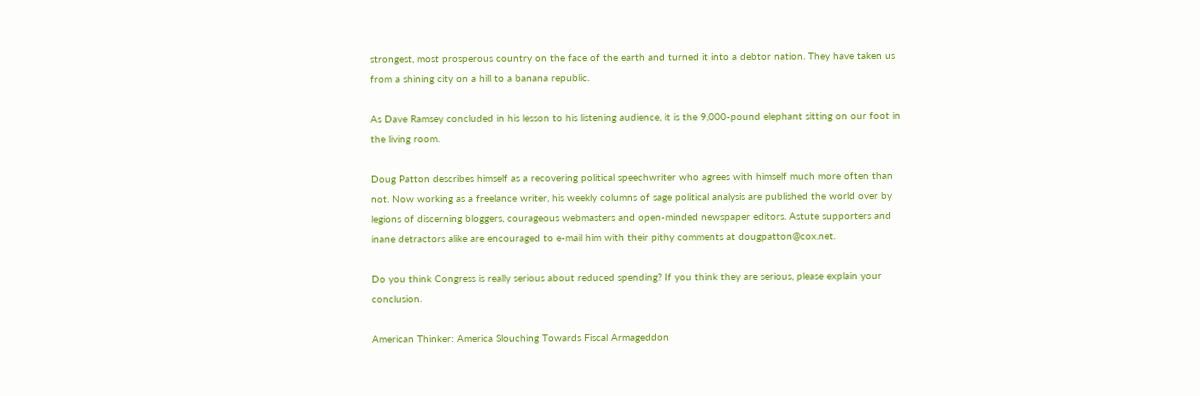strongest, most prosperous country on the face of the earth and turned it into a debtor nation. They have taken us from a shining city on a hill to a banana republic.

As Dave Ramsey concluded in his lesson to his listening audience, it is the 9,000-pound elephant sitting on our foot in the living room.

Doug Patton describes himself as a recovering political speechwriter who agrees with himself much more often than not. Now working as a freelance writer, his weekly columns of sage political analysis are published the world over by legions of discerning bloggers, courageous webmasters and open-minded newspaper editors. Astute supporters and inane detractors alike are encouraged to e-mail him with their pithy comments at dougpatton@cox.net.

Do you think Congress is really serious about reduced spending? If you think they are serious, please explain your conclusion.

American Thinker: America Slouching Towards Fiscal Armageddon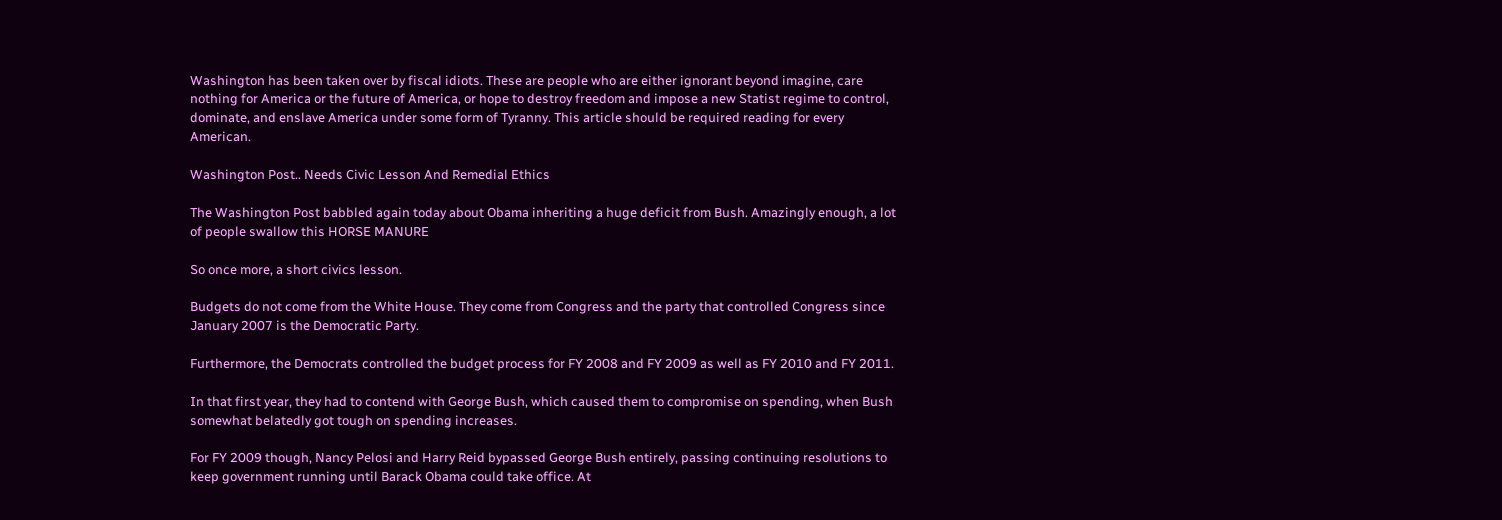Washington has been taken over by fiscal idiots. These are people who are either ignorant beyond imagine, care nothing for America or the future of America, or hope to destroy freedom and impose a new Statist regime to control, dominate, and enslave America under some form of Tyranny. This article should be required reading for every American.

Washington Post.. Needs Civic Lesson And Remedial Ethics

The Washington Post babbled again today about Obama inheriting a huge deficit from Bush. Amazingly enough, a lot of people swallow this HORSE MANURE

So once more, a short civics lesson.

Budgets do not come from the White House. They come from Congress and the party that controlled Congress since January 2007 is the Democratic Party.

Furthermore, the Democrats controlled the budget process for FY 2008 and FY 2009 as well as FY 2010 and FY 2011.

In that first year, they had to contend with George Bush, which caused them to compromise on spending, when Bush somewhat belatedly got tough on spending increases.

For FY 2009 though, Nancy Pelosi and Harry Reid bypassed George Bush entirely, passing continuing resolutions to keep government running until Barack Obama could take office. At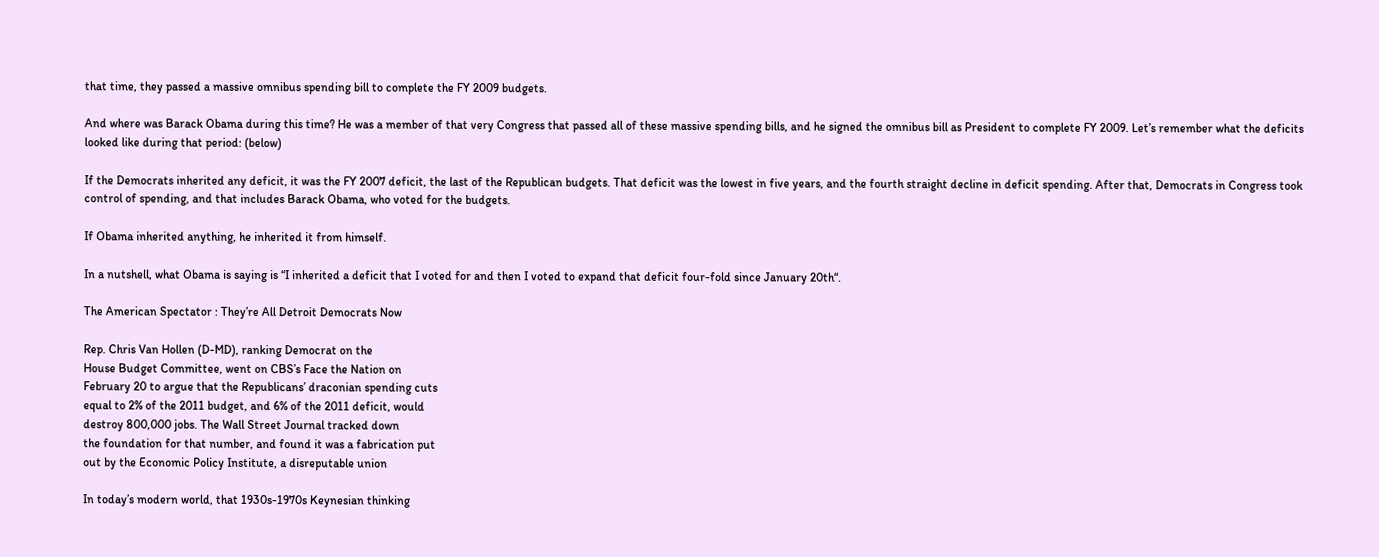that time, they passed a massive omnibus spending bill to complete the FY 2009 budgets.

And where was Barack Obama during this time? He was a member of that very Congress that passed all of these massive spending bills, and he signed the omnibus bill as President to complete FY 2009. Let’s remember what the deficits looked like during that period: (below)

If the Democrats inherited any deficit, it was the FY 2007 deficit, the last of the Republican budgets. That deficit was the lowest in five years, and the fourth straight decline in deficit spending. After that, Democrats in Congress took control of spending, and that includes Barack Obama, who voted for the budgets.

If Obama inherited anything, he inherited it from himself.

In a nutshell, what Obama is saying is “I inherited a deficit that I voted for and then I voted to expand that deficit four-fold since January 20th“.

The American Spectator : They’re All Detroit Democrats Now

Rep. Chris Van Hollen (D-MD), ranking Democrat on the
House Budget Committee, went on CBS’s Face the Nation on
February 20 to argue that the Republicans’ draconian spending cuts
equal to 2% of the 2011 budget, and 6% of the 2011 deficit, would
destroy 800,000 jobs. The Wall Street Journal tracked down
the foundation for that number, and found it was a fabrication put
out by the Economic Policy Institute, a disreputable union

In today’s modern world, that 1930s-1970s Keynesian thinking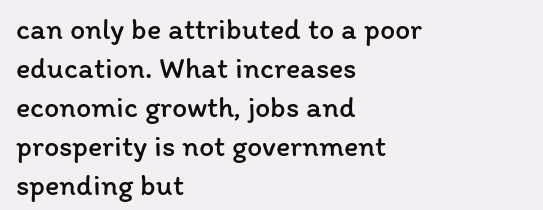can only be attributed to a poor education. What increases economic growth, jobs and prosperity is not government spending but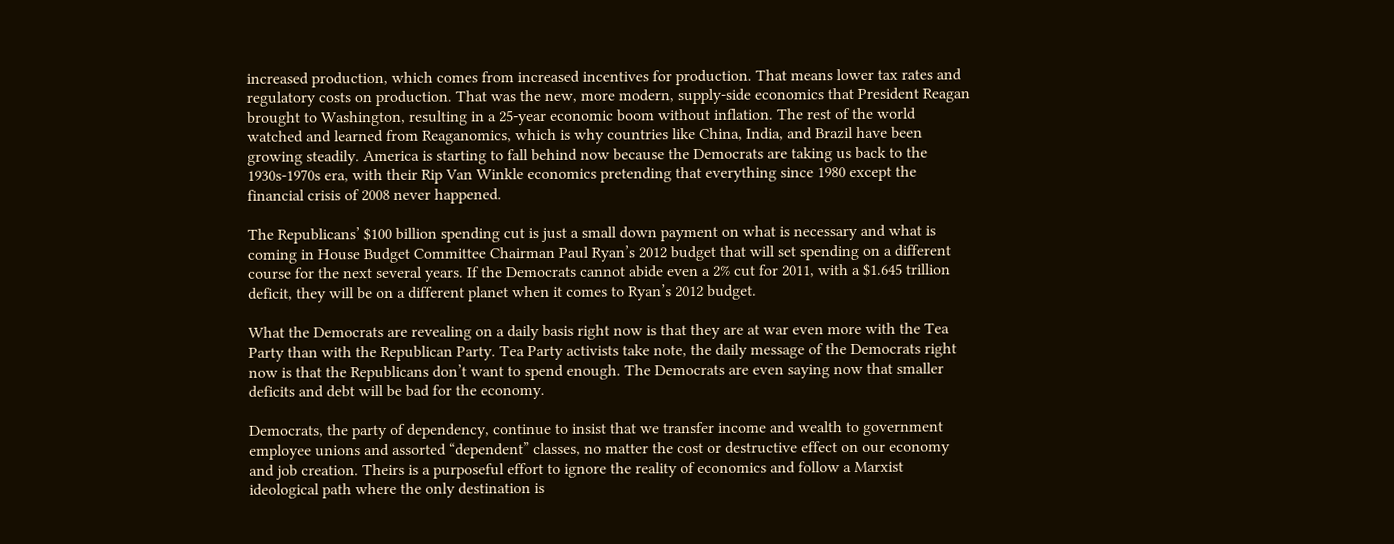increased production, which comes from increased incentives for production. That means lower tax rates and regulatory costs on production. That was the new, more modern, supply-side economics that President Reagan brought to Washington, resulting in a 25-year economic boom without inflation. The rest of the world watched and learned from Reaganomics, which is why countries like China, India, and Brazil have been growing steadily. America is starting to fall behind now because the Democrats are taking us back to the 1930s-1970s era, with their Rip Van Winkle economics pretending that everything since 1980 except the financial crisis of 2008 never happened.

The Republicans’ $100 billion spending cut is just a small down payment on what is necessary and what is coming in House Budget Committee Chairman Paul Ryan’s 2012 budget that will set spending on a different course for the next several years. If the Democrats cannot abide even a 2% cut for 2011, with a $1.645 trillion deficit, they will be on a different planet when it comes to Ryan’s 2012 budget.

What the Democrats are revealing on a daily basis right now is that they are at war even more with the Tea Party than with the Republican Party. Tea Party activists take note, the daily message of the Democrats right now is that the Republicans don’t want to spend enough. The Democrats are even saying now that smaller deficits and debt will be bad for the economy.

Democrats, the party of dependency, continue to insist that we transfer income and wealth to government employee unions and assorted “dependent” classes, no matter the cost or destructive effect on our economy and job creation. Theirs is a purposeful effort to ignore the reality of economics and follow a Marxist ideological path where the only destination is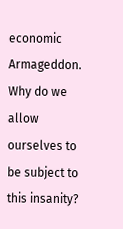economic Armageddon. Why do we allow ourselves to be subject to this insanity?